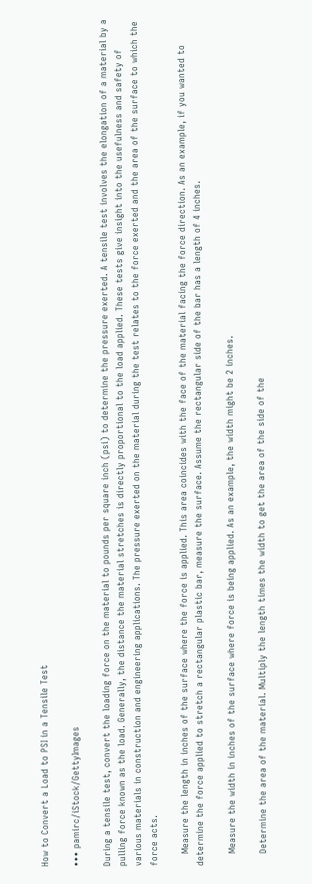How to Convert a Load to PSI in a Tensile Test

••• pamirc/iStock/GettyImages

During a tensile test, convert the loading force on the material to pounds per square inch (psi) to determine the pressure exerted. A tensile test involves the elongation of a material by a pulling force known as the load. Generally, the distance the material stretches is directly proportional to the load applied. These tests give insight into the usefulness and safety of various materials in construction and engineering applications. The pressure exerted on the material during the test relates to the force exerted and the area of the surface to which the force acts.

    Measure the length in inches of the surface where the force is applied. This area coincides with the face of the material facing the force direction. As an example, if you wanted to determine the force applied to stretch a rectangular plastic bar, measure the surface. Assume the rectangular side of the bar has a length of 4 inches.

    Measure the width in inches of the surface where force is being applied. As an example, the width might be 2 inches.

    Determine the area of the material. Multiply the length times the width to get the area of the side of the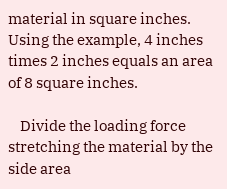material in square inches. Using the example, 4 inches times 2 inches equals an area of 8 square inches.

    Divide the loading force stretching the material by the side area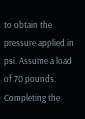to obtain the pressure applied in psi. Assume a load of 70 pounds. Completing the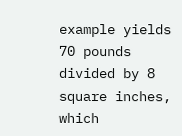example yields 70 pounds divided by 8 square inches, which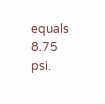equals 8.75 psi.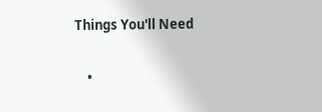Things You'll Need

    •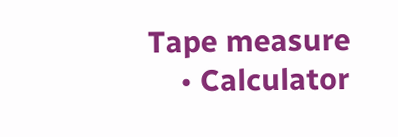Tape measure
    • Calculator